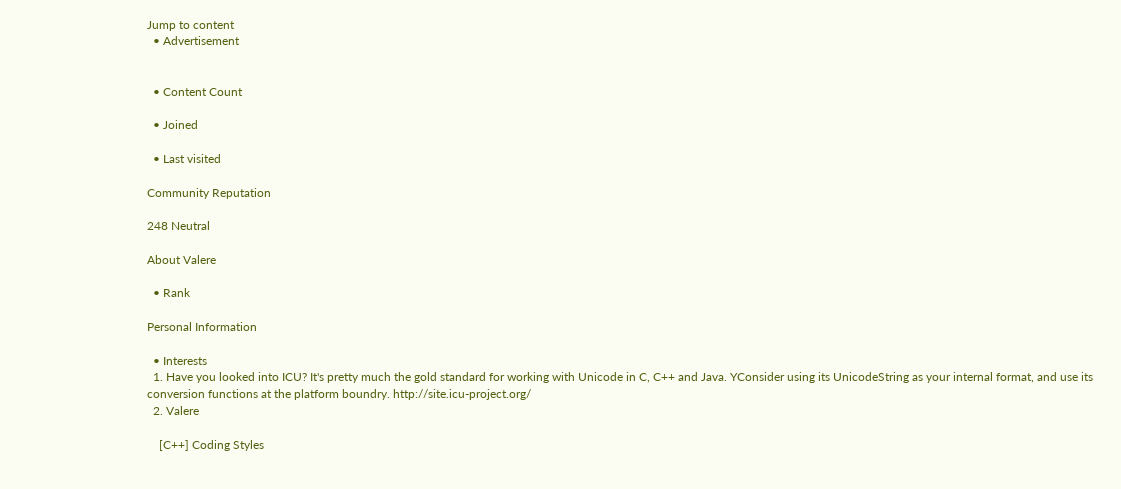Jump to content
  • Advertisement


  • Content Count

  • Joined

  • Last visited

Community Reputation

248 Neutral

About Valere

  • Rank

Personal Information

  • Interests
  1. Have you looked into ICU? It's pretty much the gold standard for working with Unicode in C, C++ and Java. YConsider using its UnicodeString as your internal format, and use its conversion functions at the platform boundry. http://site.icu-project.org/
  2. Valere

    [C++] Coding Styles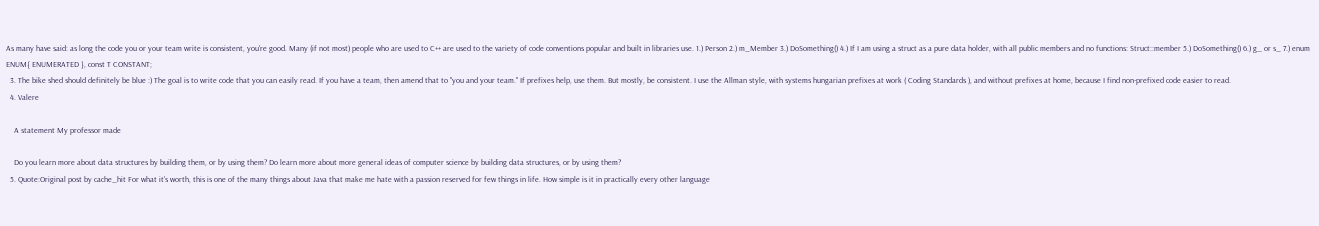As many have said: as long the code you or your team write is consistent, you're good. Many (if not most) people who are used to C++ are used to the variety of code conventions popular and built in libraries use. 1.) Person 2.) m_Member 3.) DoSomething() 4.) If I am using a struct as a pure data holder, with all public members and no functions: Struct::member 5.) DoSomething() 6.) g_ or s_ 7.) enum ENUM{ ENUMERATED }, const T CONSTANT;
  3. The bike shed should definitely be blue :) The goal is to write code that you can easily read. If you have a team, then amend that to "you and your team." If prefixes help, use them. But mostly, be consistent. I use the Allman style, with systems hungarian prefixes at work ( Coding Standards ), and without prefixes at home, because I find non-prefixed code easier to read.
  4. Valere

    A statement My professor made

    Do you learn more about data structures by building them, or by using them? Do learn more about more general ideas of computer science by building data structures, or by using them?
  5. Quote:Original post by cache_hit For what it's worth, this is one of the many things about Java that make me hate with a passion reserved for few things in life. How simple is it in practically every other language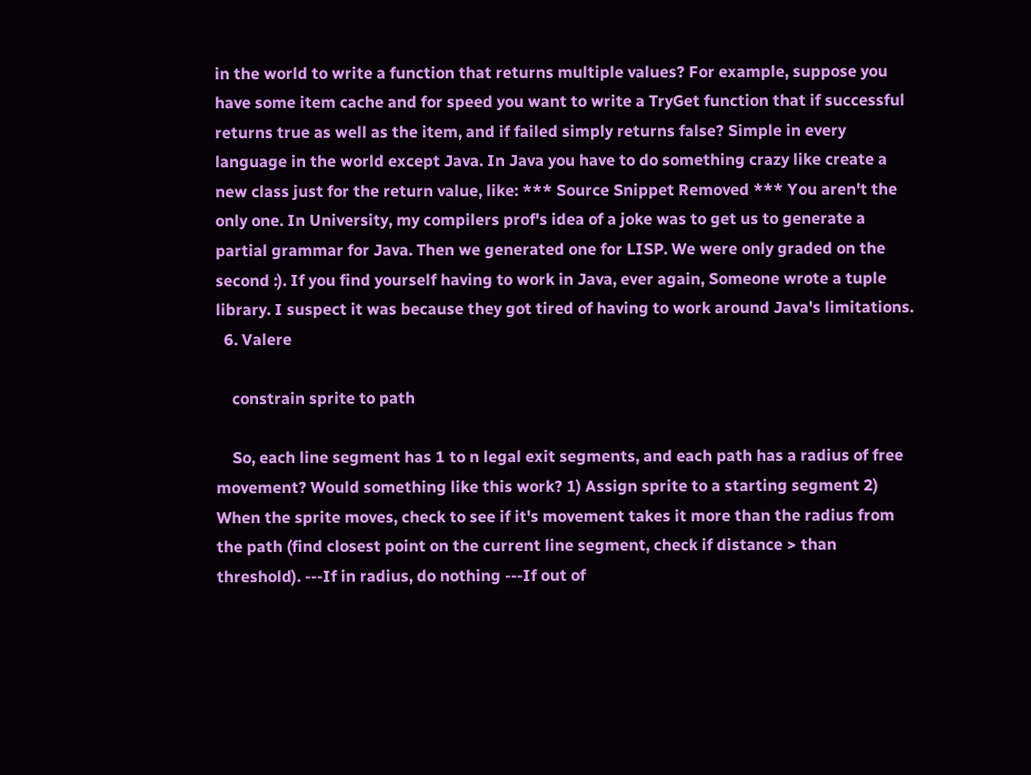in the world to write a function that returns multiple values? For example, suppose you have some item cache and for speed you want to write a TryGet function that if successful returns true as well as the item, and if failed simply returns false? Simple in every language in the world except Java. In Java you have to do something crazy like create a new class just for the return value, like: *** Source Snippet Removed *** You aren't the only one. In University, my compilers prof's idea of a joke was to get us to generate a partial grammar for Java. Then we generated one for LISP. We were only graded on the second :). If you find yourself having to work in Java, ever again, Someone wrote a tuple library. I suspect it was because they got tired of having to work around Java's limitations.
  6. Valere

    constrain sprite to path

    So, each line segment has 1 to n legal exit segments, and each path has a radius of free movement? Would something like this work? 1) Assign sprite to a starting segment 2) When the sprite moves, check to see if it's movement takes it more than the radius from the path (find closest point on the current line segment, check if distance > than threshold). ---If in radius, do nothing ---If out of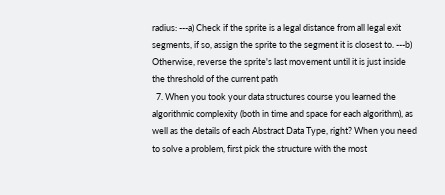radius: ---a) Check if the sprite is a legal distance from all legal exit segments, if so, assign the sprite to the segment it is closest to. ---b) Otherwise, reverse the sprite's last movement until it is just inside the threshold of the current path
  7. When you took your data structures course you learned the algorithmic complexity (both in time and space for each algorithm), as well as the details of each Abstract Data Type, right? When you need to solve a problem, first pick the structure with the most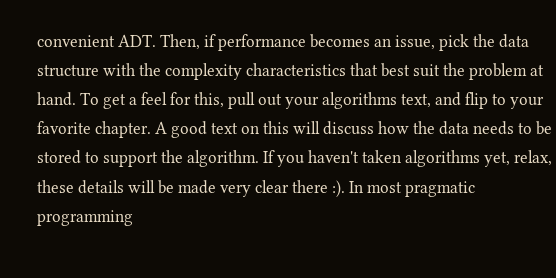convenient ADT. Then, if performance becomes an issue, pick the data structure with the complexity characteristics that best suit the problem at hand. To get a feel for this, pull out your algorithms text, and flip to your favorite chapter. A good text on this will discuss how the data needs to be stored to support the algorithm. If you haven't taken algorithms yet, relax, these details will be made very clear there :). In most pragmatic programming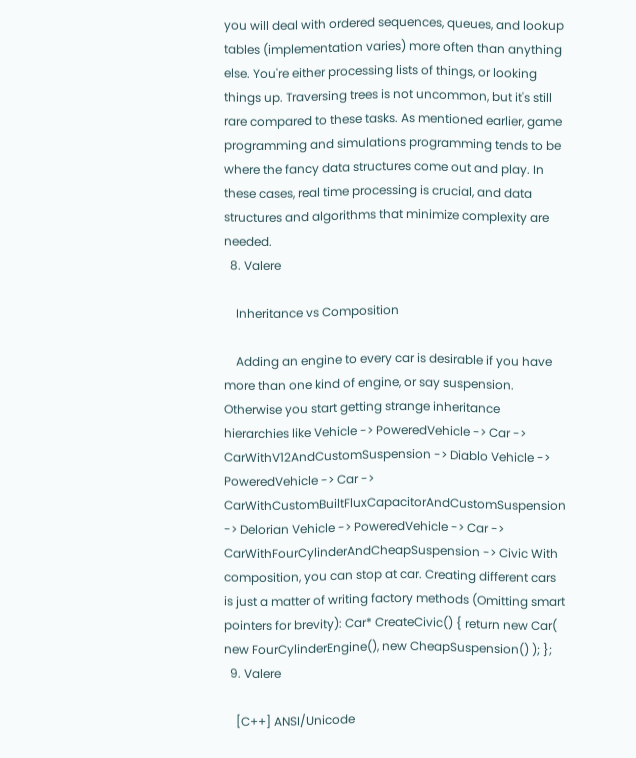you will deal with ordered sequences, queues, and lookup tables (implementation varies) more often than anything else. You're either processing lists of things, or looking things up. Traversing trees is not uncommon, but it's still rare compared to these tasks. As mentioned earlier, game programming and simulations programming tends to be where the fancy data structures come out and play. In these cases, real time processing is crucial, and data structures and algorithms that minimize complexity are needed.
  8. Valere

    Inheritance vs Composition

    Adding an engine to every car is desirable if you have more than one kind of engine, or say suspension. Otherwise you start getting strange inheritance hierarchies like Vehicle -> PoweredVehicle -> Car -> CarWithV12AndCustomSuspension -> Diablo Vehicle -> PoweredVehicle -> Car -> CarWithCustomBuiltFluxCapacitorAndCustomSuspension -> Delorian Vehicle -> PoweredVehicle -> Car -> CarWithFourCylinderAndCheapSuspension -> Civic With composition, you can stop at car. Creating different cars is just a matter of writing factory methods (Omitting smart pointers for brevity): Car* CreateCivic() { return new Car( new FourCylinderEngine(), new CheapSuspension() ); };
  9. Valere

    [C++] ANSI/Unicode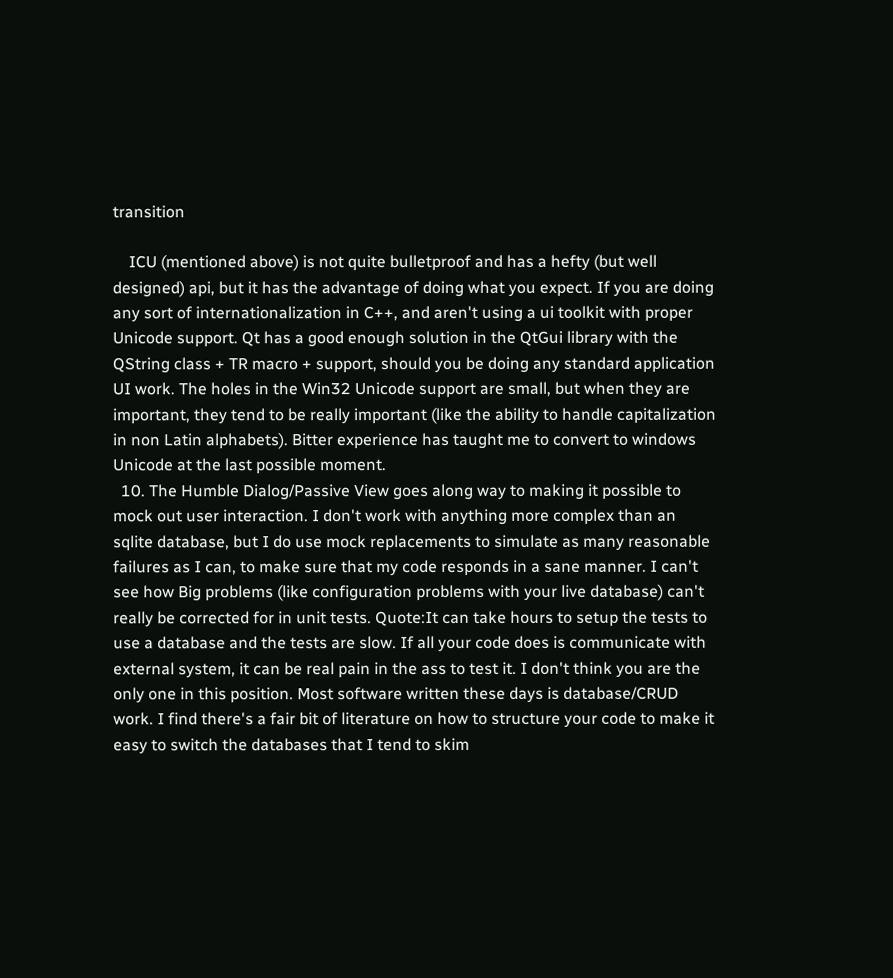transition

    ICU (mentioned above) is not quite bulletproof and has a hefty (but well designed) api, but it has the advantage of doing what you expect. If you are doing any sort of internationalization in C++, and aren't using a ui toolkit with proper Unicode support. Qt has a good enough solution in the QtGui library with the QString class + TR macro + support, should you be doing any standard application UI work. The holes in the Win32 Unicode support are small, but when they are important, they tend to be really important (like the ability to handle capitalization in non Latin alphabets). Bitter experience has taught me to convert to windows Unicode at the last possible moment.
  10. The Humble Dialog/Passive View goes along way to making it possible to mock out user interaction. I don't work with anything more complex than an sqlite database, but I do use mock replacements to simulate as many reasonable failures as I can, to make sure that my code responds in a sane manner. I can't see how Big problems (like configuration problems with your live database) can't really be corrected for in unit tests. Quote:It can take hours to setup the tests to use a database and the tests are slow. If all your code does is communicate with external system, it can be real pain in the ass to test it. I don't think you are the only one in this position. Most software written these days is database/CRUD work. I find there's a fair bit of literature on how to structure your code to make it easy to switch the databases that I tend to skim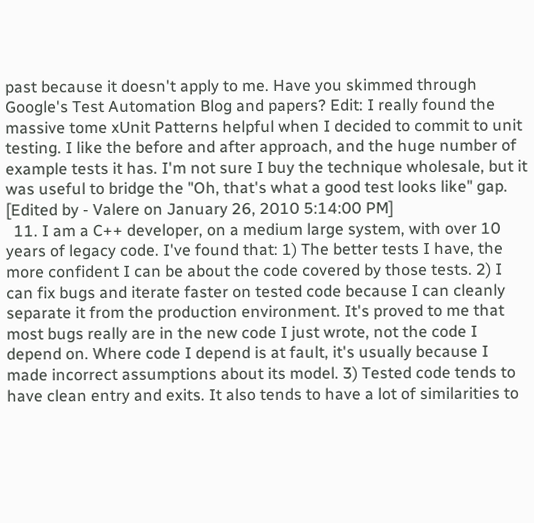past because it doesn't apply to me. Have you skimmed through Google's Test Automation Blog and papers? Edit: I really found the massive tome xUnit Patterns helpful when I decided to commit to unit testing. I like the before and after approach, and the huge number of example tests it has. I'm not sure I buy the technique wholesale, but it was useful to bridge the "Oh, that's what a good test looks like" gap. [Edited by - Valere on January 26, 2010 5:14:00 PM]
  11. I am a C++ developer, on a medium large system, with over 10 years of legacy code. I've found that: 1) The better tests I have, the more confident I can be about the code covered by those tests. 2) I can fix bugs and iterate faster on tested code because I can cleanly separate it from the production environment. It's proved to me that most bugs really are in the new code I just wrote, not the code I depend on. Where code I depend is at fault, it's usually because I made incorrect assumptions about its model. 3) Tested code tends to have clean entry and exits. It also tends to have a lot of similarities to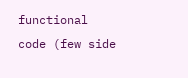functional code (few side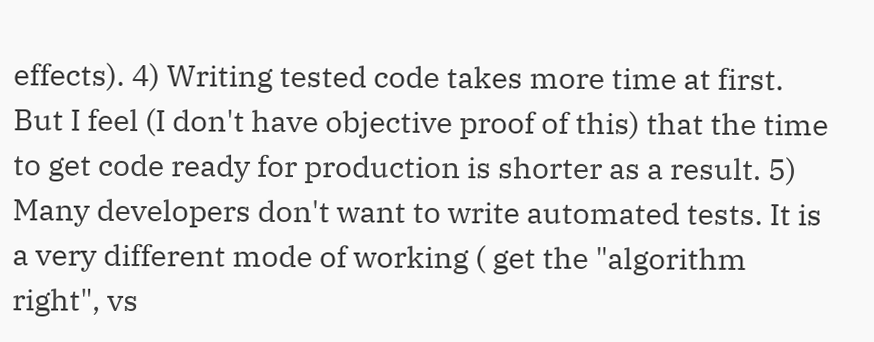effects). 4) Writing tested code takes more time at first. But I feel (I don't have objective proof of this) that the time to get code ready for production is shorter as a result. 5) Many developers don't want to write automated tests. It is a very different mode of working ( get the "algorithm right", vs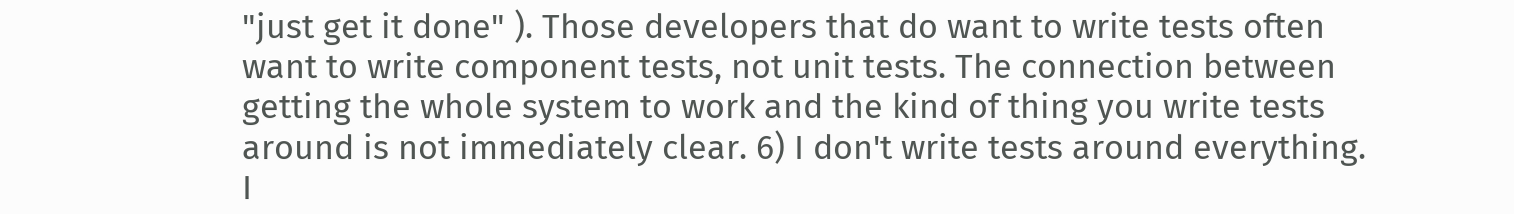"just get it done" ). Those developers that do want to write tests often want to write component tests, not unit tests. The connection between getting the whole system to work and the kind of thing you write tests around is not immediately clear. 6) I don't write tests around everything. I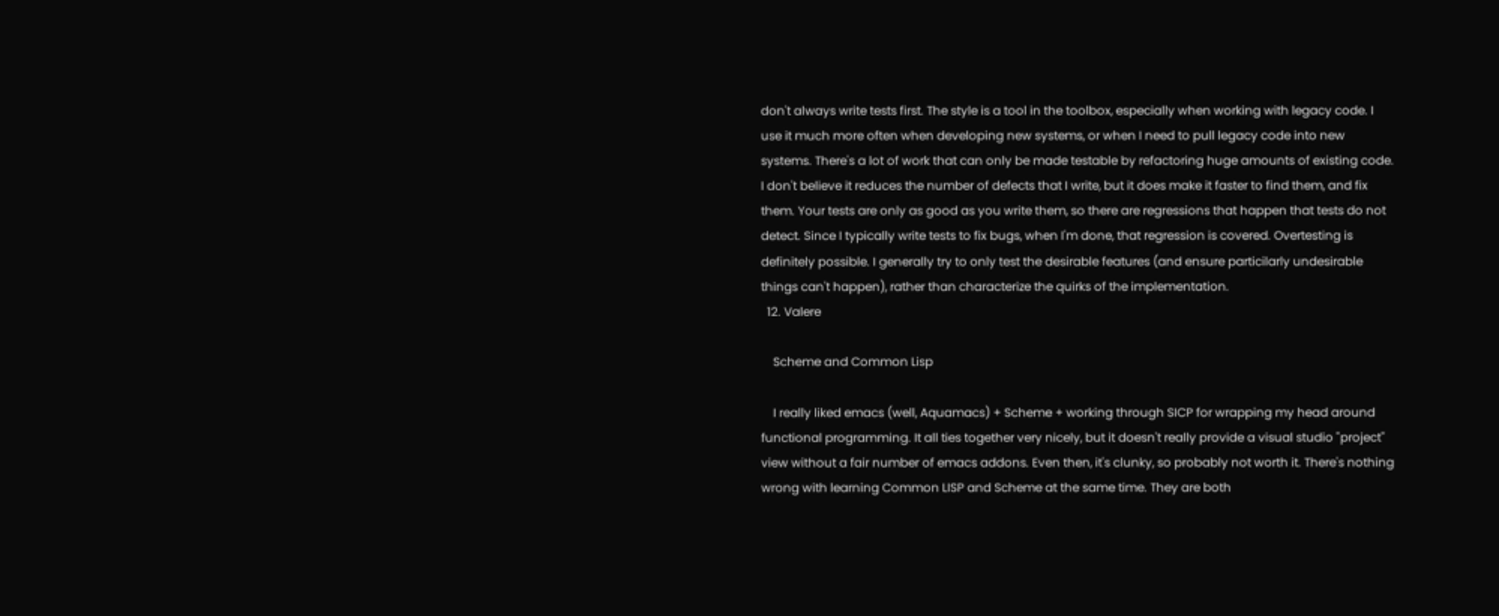don't always write tests first. The style is a tool in the toolbox, especially when working with legacy code. I use it much more often when developing new systems, or when I need to pull legacy code into new systems. There's a lot of work that can only be made testable by refactoring huge amounts of existing code. I don't believe it reduces the number of defects that I write, but it does make it faster to find them, and fix them. Your tests are only as good as you write them, so there are regressions that happen that tests do not detect. Since I typically write tests to fix bugs, when I'm done, that regression is covered. Overtesting is definitely possible. I generally try to only test the desirable features (and ensure particilarly undesirable things can't happen), rather than characterize the quirks of the implementation.
  12. Valere

    Scheme and Common Lisp

    I really liked emacs (well, Aquamacs) + Scheme + working through SICP for wrapping my head around functional programming. It all ties together very nicely, but it doesn't really provide a visual studio "project" view without a fair number of emacs addons. Even then, it's clunky, so probably not worth it. There's nothing wrong with learning Common LISP and Scheme at the same time. They are both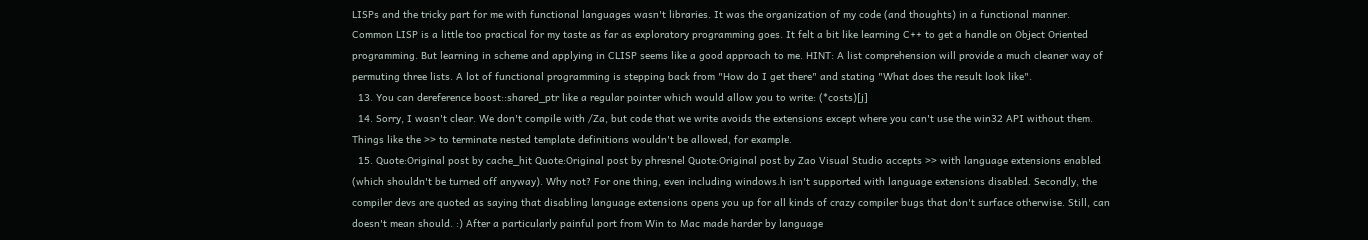LISPs and the tricky part for me with functional languages wasn't libraries. It was the organization of my code (and thoughts) in a functional manner. Common LISP is a little too practical for my taste as far as exploratory programming goes. It felt a bit like learning C++ to get a handle on Object Oriented programming. But learning in scheme and applying in CLISP seems like a good approach to me. HINT: A list comprehension will provide a much cleaner way of permuting three lists. A lot of functional programming is stepping back from "How do I get there" and stating "What does the result look like".
  13. You can dereference boost::shared_ptr like a regular pointer which would allow you to write: (*costs)[j]
  14. Sorry, I wasn't clear. We don't compile with /Za, but code that we write avoids the extensions except where you can't use the win32 API without them. Things like the >> to terminate nested template definitions wouldn't be allowed, for example.
  15. Quote:Original post by cache_hit Quote:Original post by phresnel Quote:Original post by Zao Visual Studio accepts >> with language extensions enabled (which shouldn't be turned off anyway). Why not? For one thing, even including windows.h isn't supported with language extensions disabled. Secondly, the compiler devs are quoted as saying that disabling language extensions opens you up for all kinds of crazy compiler bugs that don't surface otherwise. Still, can doesn't mean should. :) After a particularly painful port from Win to Mac made harder by language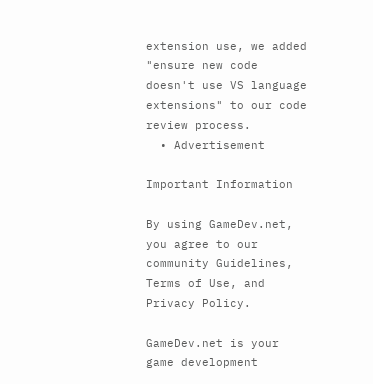extension use, we added "ensure new code doesn't use VS language extensions" to our code review process.
  • Advertisement

Important Information

By using GameDev.net, you agree to our community Guidelines, Terms of Use, and Privacy Policy.

GameDev.net is your game development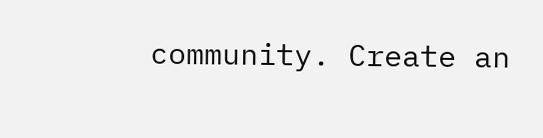community. Create an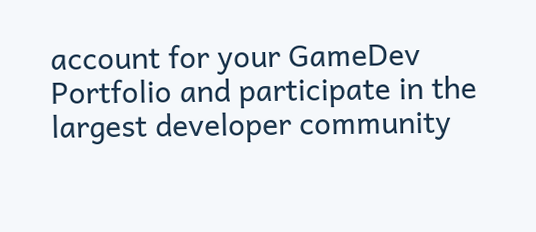account for your GameDev Portfolio and participate in the largest developer community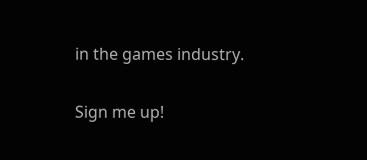in the games industry.

Sign me up!